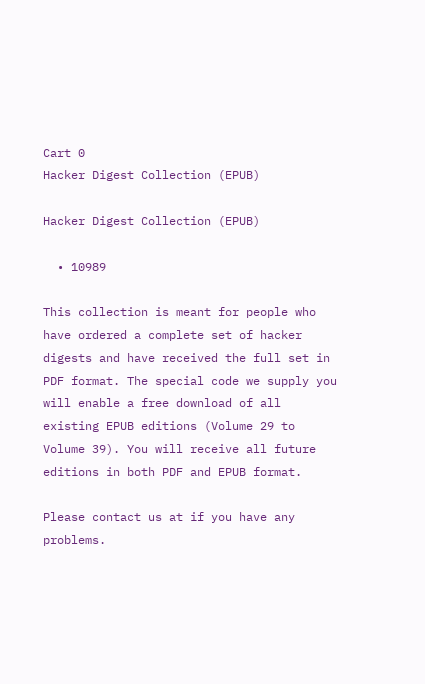Cart 0
Hacker Digest Collection (EPUB)

Hacker Digest Collection (EPUB)

  • 10989

This collection is meant for people who have ordered a complete set of hacker digests and have received the full set in PDF format. The special code we supply you will enable a free download of all existing EPUB editions (Volume 29 to Volume 39). You will receive all future editions in both PDF and EPUB format.

Please contact us at if you have any problems.